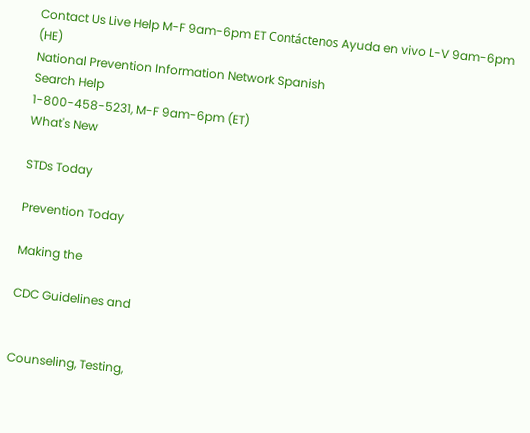Contact Us Live Help M-F 9am-6pm ET Contáctenos Ayuda en vivo L-V 9am-6pm (HE)
National Prevention Information Network Spanish
Search Help
1-800-458-5231, M-F 9am-6pm (ET)
What's New

STDs Today

Prevention Today

Making the

CDC Guidelines and


Counseling, Testing,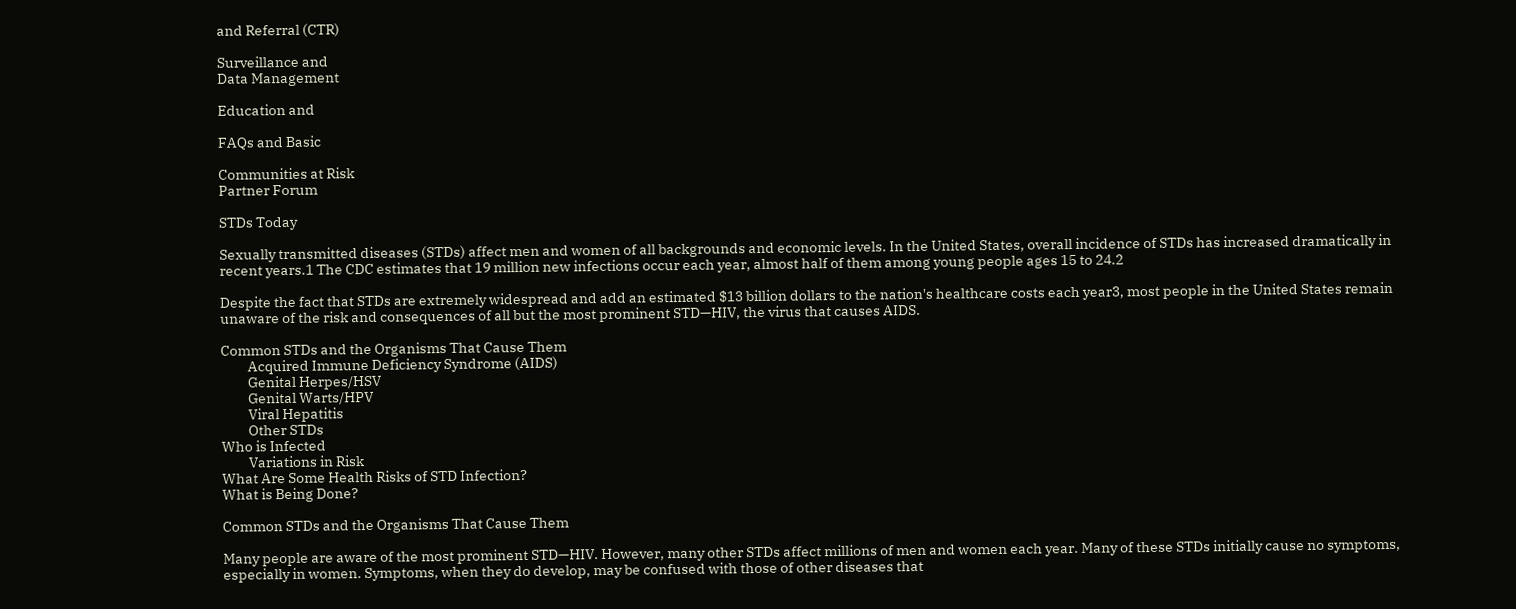and Referral (CTR)

Surveillance and
Data Management

Education and

FAQs and Basic

Communities at Risk
Partner Forum

STDs Today

Sexually transmitted diseases (STDs) affect men and women of all backgrounds and economic levels. In the United States, overall incidence of STDs has increased dramatically in recent years.1 The CDC estimates that 19 million new infections occur each year, almost half of them among young people ages 15 to 24.2

Despite the fact that STDs are extremely widespread and add an estimated $13 billion dollars to the nation's healthcare costs each year3, most people in the United States remain unaware of the risk and consequences of all but the most prominent STD—HIV, the virus that causes AIDS.

Common STDs and the Organisms That Cause Them
         Acquired Immune Deficiency Syndrome (AIDS)
         Genital Herpes/HSV
         Genital Warts/HPV
         Viral Hepatitis
         Other STDs
Who is Infected
         Variations in Risk
What Are Some Health Risks of STD Infection?
What is Being Done?

Common STDs and the Organisms That Cause Them

Many people are aware of the most prominent STD—HIV. However, many other STDs affect millions of men and women each year. Many of these STDs initially cause no symptoms, especially in women. Symptoms, when they do develop, may be confused with those of other diseases that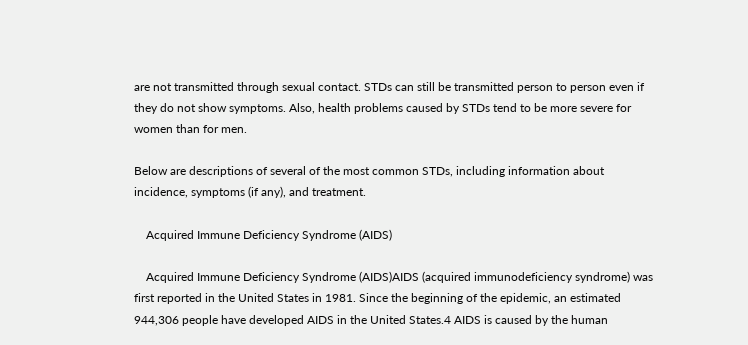are not transmitted through sexual contact. STDs can still be transmitted person to person even if they do not show symptoms. Also, health problems caused by STDs tend to be more severe for women than for men.

Below are descriptions of several of the most common STDs, including information about incidence, symptoms (if any), and treatment.

    Acquired Immune Deficiency Syndrome (AIDS)

    Acquired Immune Deficiency Syndrome (AIDS)AIDS (acquired immunodeficiency syndrome) was first reported in the United States in 1981. Since the beginning of the epidemic, an estimated 944,306 people have developed AIDS in the United States.4 AIDS is caused by the human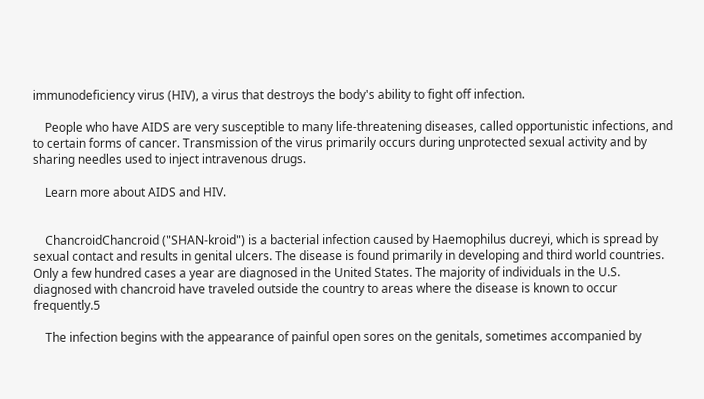immunodeficiency virus (HIV), a virus that destroys the body's ability to fight off infection.

    People who have AIDS are very susceptible to many life-threatening diseases, called opportunistic infections, and to certain forms of cancer. Transmission of the virus primarily occurs during unprotected sexual activity and by sharing needles used to inject intravenous drugs.

    Learn more about AIDS and HIV.


    ChancroidChancroid ("SHAN-kroid") is a bacterial infection caused by Haemophilus ducreyi, which is spread by sexual contact and results in genital ulcers. The disease is found primarily in developing and third world countries. Only a few hundred cases a year are diagnosed in the United States. The majority of individuals in the U.S. diagnosed with chancroid have traveled outside the country to areas where the disease is known to occur frequently.5

    The infection begins with the appearance of painful open sores on the genitals, sometimes accompanied by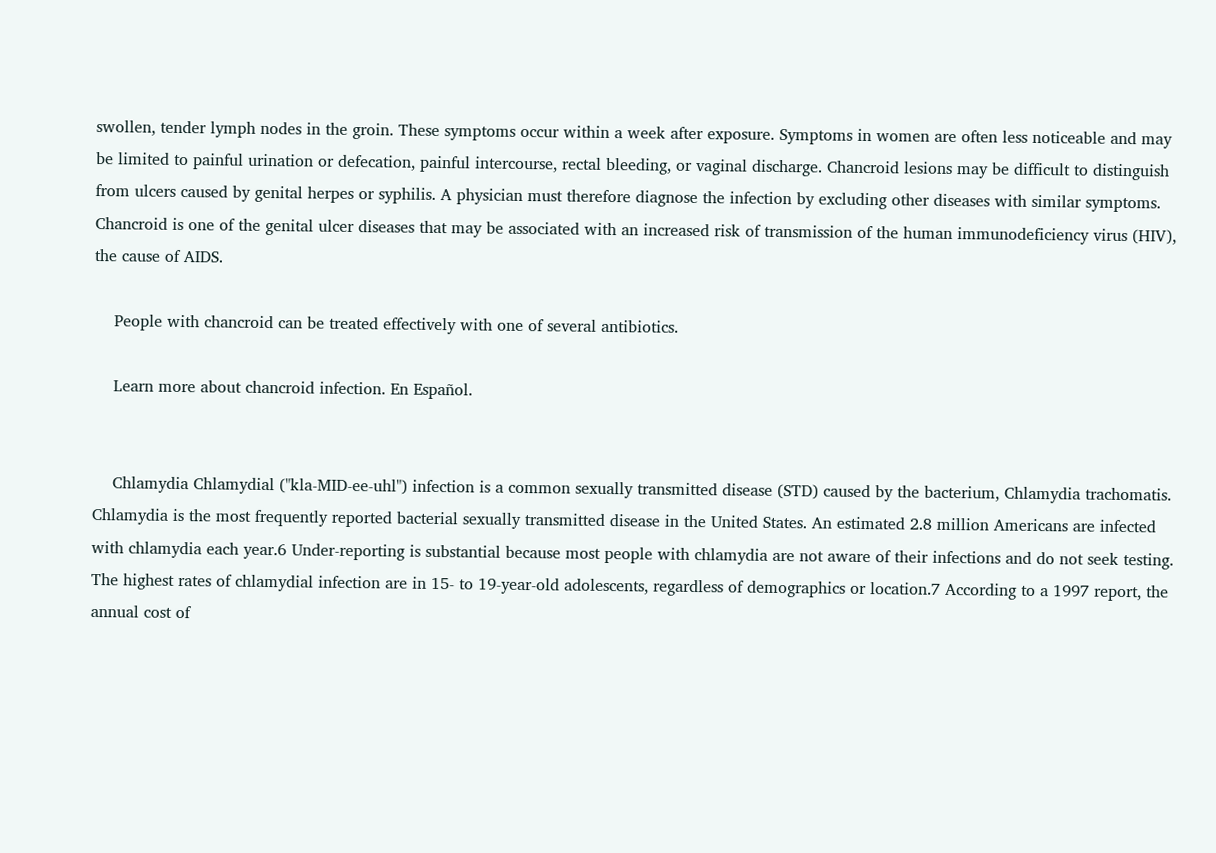swollen, tender lymph nodes in the groin. These symptoms occur within a week after exposure. Symptoms in women are often less noticeable and may be limited to painful urination or defecation, painful intercourse, rectal bleeding, or vaginal discharge. Chancroid lesions may be difficult to distinguish from ulcers caused by genital herpes or syphilis. A physician must therefore diagnose the infection by excluding other diseases with similar symptoms. Chancroid is one of the genital ulcer diseases that may be associated with an increased risk of transmission of the human immunodeficiency virus (HIV), the cause of AIDS.

    People with chancroid can be treated effectively with one of several antibiotics.

    Learn more about chancroid infection. En Español.


    Chlamydia Chlamydial ("kla-MID-ee-uhl") infection is a common sexually transmitted disease (STD) caused by the bacterium, Chlamydia trachomatis. Chlamydia is the most frequently reported bacterial sexually transmitted disease in the United States. An estimated 2.8 million Americans are infected with chlamydia each year.6 Under-reporting is substantial because most people with chlamydia are not aware of their infections and do not seek testing. The highest rates of chlamydial infection are in 15- to 19-year-old adolescents, regardless of demographics or location.7 According to a 1997 report, the annual cost of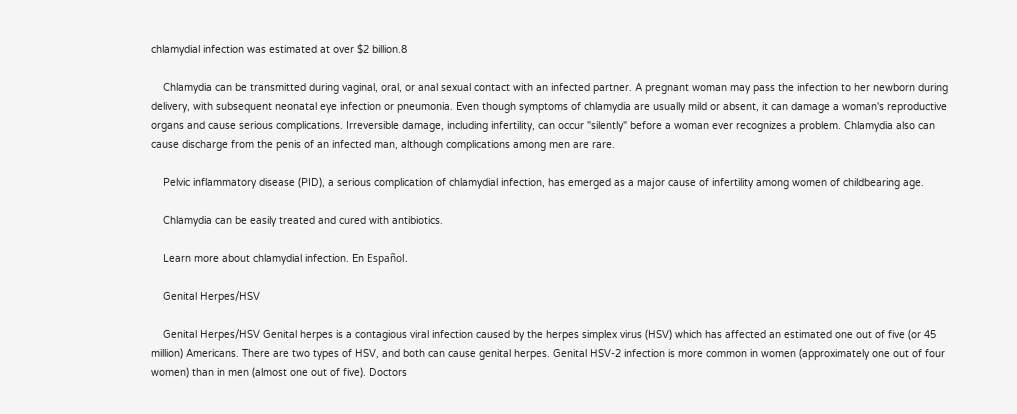chlamydial infection was estimated at over $2 billion.8

    Chlamydia can be transmitted during vaginal, oral, or anal sexual contact with an infected partner. A pregnant woman may pass the infection to her newborn during delivery, with subsequent neonatal eye infection or pneumonia. Even though symptoms of chlamydia are usually mild or absent, it can damage a woman's reproductive organs and cause serious complications. Irreversible damage, including infertility, can occur "silently" before a woman ever recognizes a problem. Chlamydia also can cause discharge from the penis of an infected man, although complications among men are rare.

    Pelvic inflammatory disease (PID), a serious complication of chlamydial infection, has emerged as a major cause of infertility among women of childbearing age.

    Chlamydia can be easily treated and cured with antibiotics.

    Learn more about chlamydial infection. En Español.

    Genital Herpes/HSV

    Genital Herpes/HSV Genital herpes is a contagious viral infection caused by the herpes simplex virus (HSV) which has affected an estimated one out of five (or 45 million) Americans. There are two types of HSV, and both can cause genital herpes. Genital HSV-2 infection is more common in women (approximately one out of four women) than in men (almost one out of five). Doctors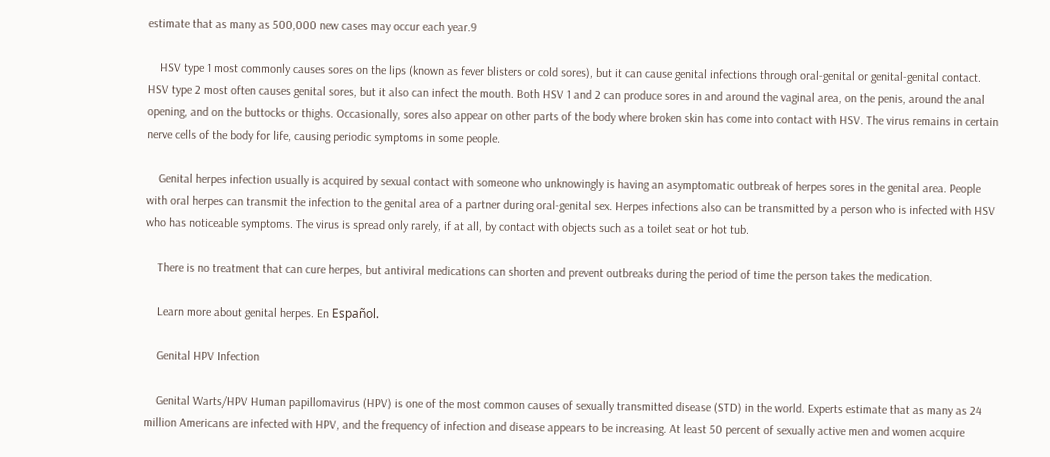estimate that as many as 500,000 new cases may occur each year.9

    HSV type 1 most commonly causes sores on the lips (known as fever blisters or cold sores), but it can cause genital infections through oral-genital or genital-genital contact. HSV type 2 most often causes genital sores, but it also can infect the mouth. Both HSV 1 and 2 can produce sores in and around the vaginal area, on the penis, around the anal opening, and on the buttocks or thighs. Occasionally, sores also appear on other parts of the body where broken skin has come into contact with HSV. The virus remains in certain nerve cells of the body for life, causing periodic symptoms in some people.

    Genital herpes infection usually is acquired by sexual contact with someone who unknowingly is having an asymptomatic outbreak of herpes sores in the genital area. People with oral herpes can transmit the infection to the genital area of a partner during oral-genital sex. Herpes infections also can be transmitted by a person who is infected with HSV who has noticeable symptoms. The virus is spread only rarely, if at all, by contact with objects such as a toilet seat or hot tub.

    There is no treatment that can cure herpes, but antiviral medications can shorten and prevent outbreaks during the period of time the person takes the medication.

    Learn more about genital herpes. En Español.

    Genital HPV Infection

    Genital Warts/HPV Human papillomavirus (HPV) is one of the most common causes of sexually transmitted disease (STD) in the world. Experts estimate that as many as 24 million Americans are infected with HPV, and the frequency of infection and disease appears to be increasing. At least 50 percent of sexually active men and women acquire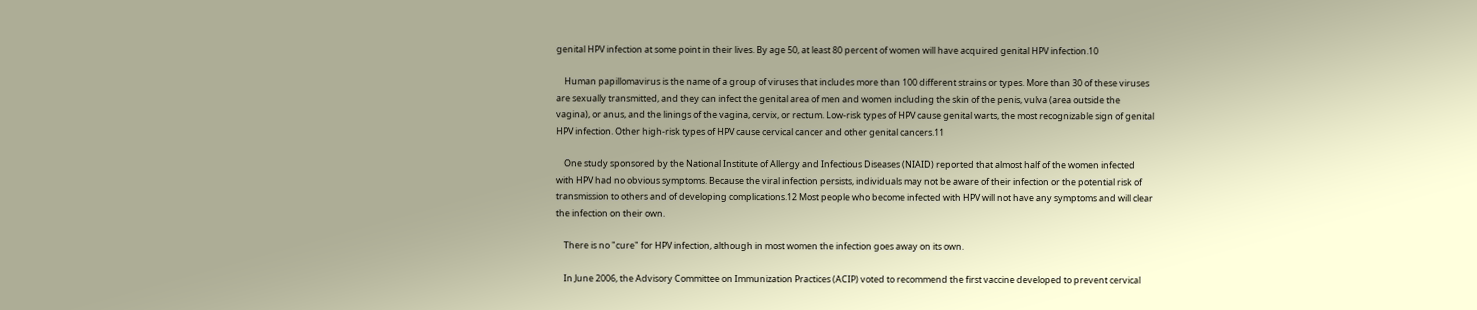genital HPV infection at some point in their lives. By age 50, at least 80 percent of women will have acquired genital HPV infection.10

    Human papillomavirus is the name of a group of viruses that includes more than 100 different strains or types. More than 30 of these viruses are sexually transmitted, and they can infect the genital area of men and women including the skin of the penis, vulva (area outside the vagina), or anus, and the linings of the vagina, cervix, or rectum. Low-risk types of HPV cause genital warts, the most recognizable sign of genital HPV infection. Other high-risk types of HPV cause cervical cancer and other genital cancers.11

    One study sponsored by the National Institute of Allergy and Infectious Diseases (NIAID) reported that almost half of the women infected with HPV had no obvious symptoms. Because the viral infection persists, individuals may not be aware of their infection or the potential risk of transmission to others and of developing complications.12 Most people who become infected with HPV will not have any symptoms and will clear the infection on their own.

    There is no "cure" for HPV infection, although in most women the infection goes away on its own.

    In June 2006, the Advisory Committee on Immunization Practices (ACIP) voted to recommend the first vaccine developed to prevent cervical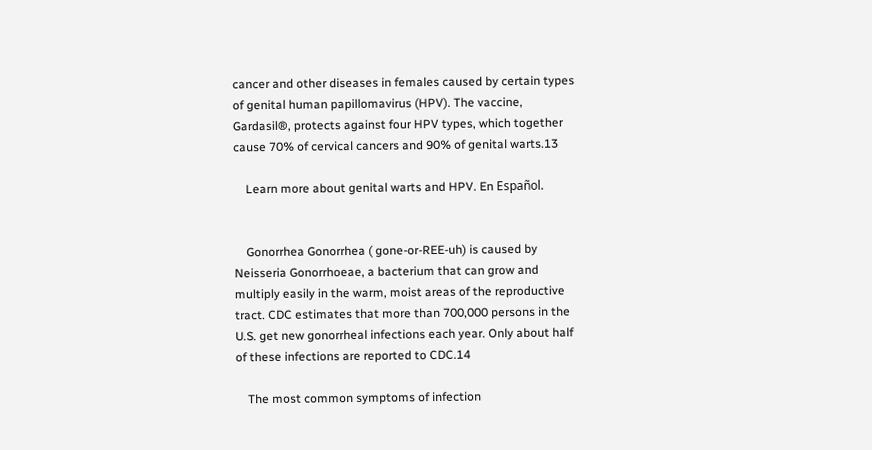cancer and other diseases in females caused by certain types of genital human papillomavirus (HPV). The vaccine, Gardasil®, protects against four HPV types, which together cause 70% of cervical cancers and 90% of genital warts.13

    Learn more about genital warts and HPV. En Español.


    Gonorrhea Gonorrhea ( gone-or-REE-uh) is caused by Neisseria Gonorrhoeae, a bacterium that can grow and multiply easily in the warm, moist areas of the reproductive tract. CDC estimates that more than 700,000 persons in the U.S. get new gonorrheal infections each year. Only about half of these infections are reported to CDC.14

    The most common symptoms of infection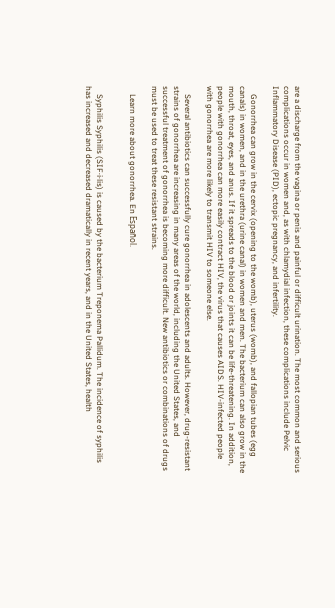are a discharge from the vagina or penis and painful or difficult urination. The most common and serious complications occur in women and, as with chlamydial infection, these complications include Pelvic Inflammatory Disease (PID), ectopic pregnancy, and infertility.

    Gonorrhea can grow in the cervix (opening to the womb), uterus (womb), and fallopian tubes (egg canals) in women, and in the urethra (urine canal) in women and men. The bacterium can also grow in the mouth, throat, eyes, and anus. If it spreads to the blood or joints it can be life-threatening. In addition, people with gonorrhea can more easily contract HIV, the virus that causes AIDS. HIV-infected people with gonorrhea are more likely to transmit HIV to someone else.

    Several antibiotics can successfully cure gonorrhea in adolescents and adults. However, drug-resistant strains of gonorrhea are increasing in many areas of the world, including the United States, and successful treatment of gonorrhea is becoming more difficult. New antibiotics or combinations of drugs must be used to treat these resistant strains.

    Learn more about gonorrhea. En Español.


    Syphilis Syphilis (SIF·i·lis) is caused by the bacterium Treponema Pallidum. The incidence of syphilis has increased and decreased dramatically in recent years, and in the United States, health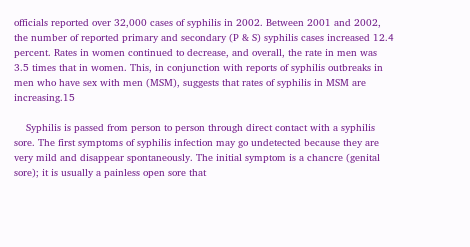officials reported over 32,000 cases of syphilis in 2002. Between 2001 and 2002, the number of reported primary and secondary (P & S) syphilis cases increased 12.4 percent. Rates in women continued to decrease, and overall, the rate in men was 3.5 times that in women. This, in conjunction with reports of syphilis outbreaks in men who have sex with men (MSM), suggests that rates of syphilis in MSM are increasing.15

    Syphilis is passed from person to person through direct contact with a syphilis sore. The first symptoms of syphilis infection may go undetected because they are very mild and disappear spontaneously. The initial symptom is a chancre (genital sore); it is usually a painless open sore that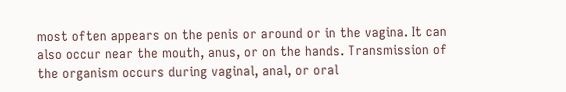most often appears on the penis or around or in the vagina. It can also occur near the mouth, anus, or on the hands. Transmission of the organism occurs during vaginal, anal, or oral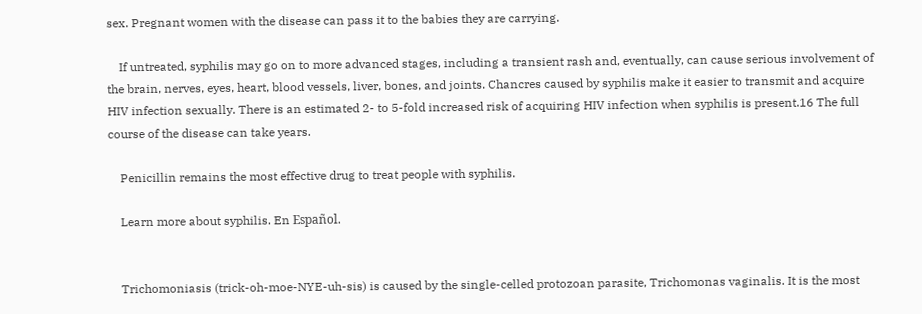sex. Pregnant women with the disease can pass it to the babies they are carrying.

    If untreated, syphilis may go on to more advanced stages, including a transient rash and, eventually, can cause serious involvement of the brain, nerves, eyes, heart, blood vessels, liver, bones, and joints. Chancres caused by syphilis make it easier to transmit and acquire HIV infection sexually. There is an estimated 2- to 5-fold increased risk of acquiring HIV infection when syphilis is present.16 The full course of the disease can take years.

    Penicillin remains the most effective drug to treat people with syphilis.

    Learn more about syphilis. En Español.


    Trichomoniasis (trick-oh-moe-NYE-uh-sis) is caused by the single-celled protozoan parasite, Trichomonas vaginalis. It is the most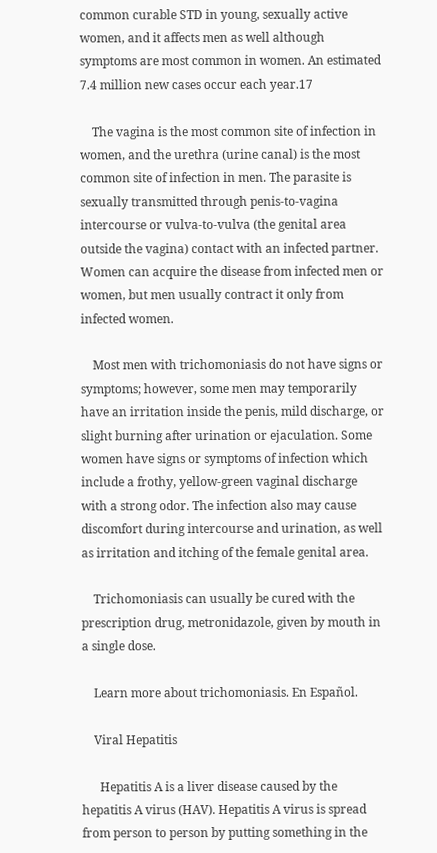common curable STD in young, sexually active women, and it affects men as well although symptoms are most common in women. An estimated 7.4 million new cases occur each year.17

    The vagina is the most common site of infection in women, and the urethra (urine canal) is the most common site of infection in men. The parasite is sexually transmitted through penis-to-vagina intercourse or vulva-to-vulva (the genital area outside the vagina) contact with an infected partner. Women can acquire the disease from infected men or women, but men usually contract it only from infected women.

    Most men with trichomoniasis do not have signs or symptoms; however, some men may temporarily have an irritation inside the penis, mild discharge, or slight burning after urination or ejaculation. Some women have signs or symptoms of infection which include a frothy, yellow-green vaginal discharge with a strong odor. The infection also may cause discomfort during intercourse and urination, as well as irritation and itching of the female genital area.

    Trichomoniasis can usually be cured with the prescription drug, metronidazole, given by mouth in a single dose.

    Learn more about trichomoniasis. En Español.

    Viral Hepatitis

      Hepatitis A is a liver disease caused by the hepatitis A virus (HAV). Hepatitis A virus is spread from person to person by putting something in the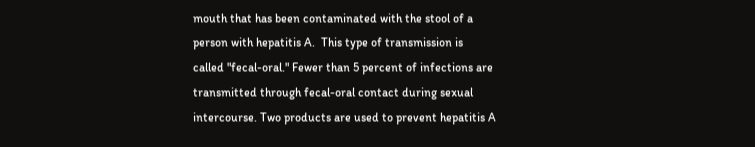mouth that has been contaminated with the stool of a person with hepatitis A.  This type of transmission is called "fecal-oral." Fewer than 5 percent of infections are transmitted through fecal-oral contact during sexual intercourse. Two products are used to prevent hepatitis A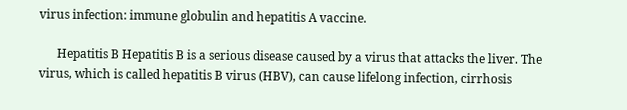virus infection: immune globulin and hepatitis A vaccine.

      Hepatitis B Hepatitis B is a serious disease caused by a virus that attacks the liver. The virus, which is called hepatitis B virus (HBV), can cause lifelong infection, cirrhosis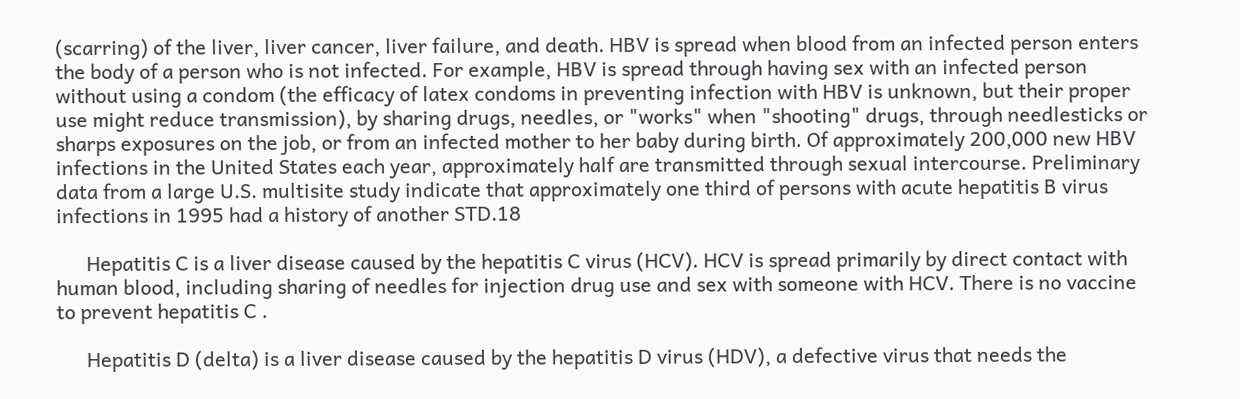(scarring) of the liver, liver cancer, liver failure, and death. HBV is spread when blood from an infected person enters the body of a person who is not infected. For example, HBV is spread through having sex with an infected person without using a condom (the efficacy of latex condoms in preventing infection with HBV is unknown, but their proper use might reduce transmission), by sharing drugs, needles, or "works" when "shooting" drugs, through needlesticks or sharps exposures on the job, or from an infected mother to her baby during birth. Of approximately 200,000 new HBV infections in the United States each year, approximately half are transmitted through sexual intercourse. Preliminary data from a large U.S. multisite study indicate that approximately one third of persons with acute hepatitis B virus infections in 1995 had a history of another STD.18

      Hepatitis C is a liver disease caused by the hepatitis C virus (HCV). HCV is spread primarily by direct contact with human blood, including sharing of needles for injection drug use and sex with someone with HCV. There is no vaccine to prevent hepatitis C .

      Hepatitis D (delta) is a liver disease caused by the hepatitis D virus (HDV), a defective virus that needs the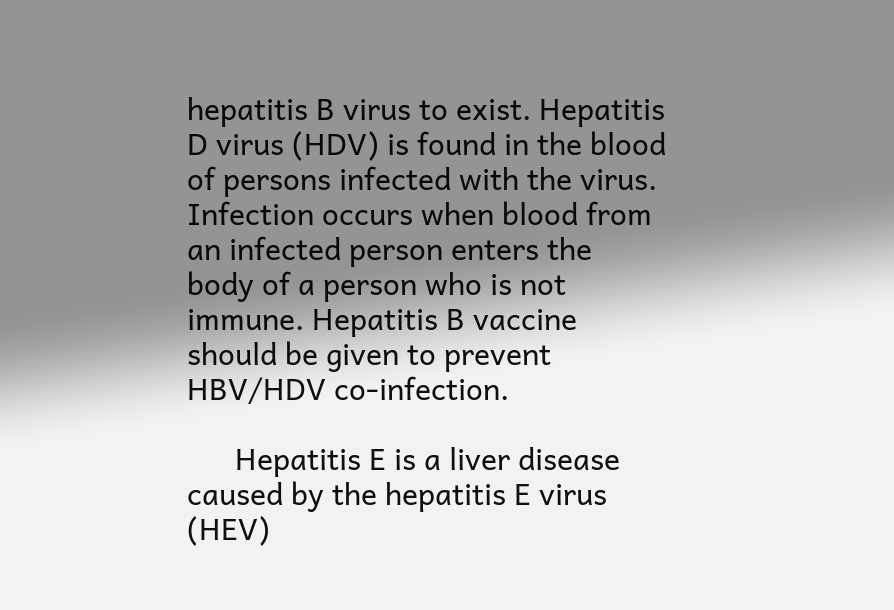hepatitis B virus to exist. Hepatitis D virus (HDV) is found in the blood of persons infected with the virus. Infection occurs when blood from an infected person enters the body of a person who is not immune. Hepatitis B vaccine should be given to prevent HBV/HDV co-infection.

      Hepatitis E is a liver disease caused by the hepatitis E virus (HEV)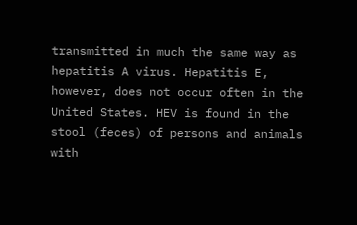transmitted in much the same way as hepatitis A virus. Hepatitis E, however, does not occur often in the United States. HEV is found in the stool (feces) of persons and animals with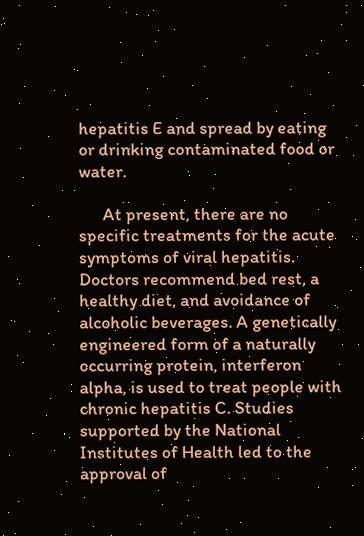hepatitis E and spread by eating or drinking contaminated food or water.

      At present, there are no specific treatments for the acute symptoms of viral hepatitis. Doctors recommend bed rest, a healthy diet, and avoidance of alcoholic beverages. A genetically engineered form of a naturally occurring protein, interferon alpha, is used to treat people with chronic hepatitis C. Studies supported by the National Institutes of Health led to the approval of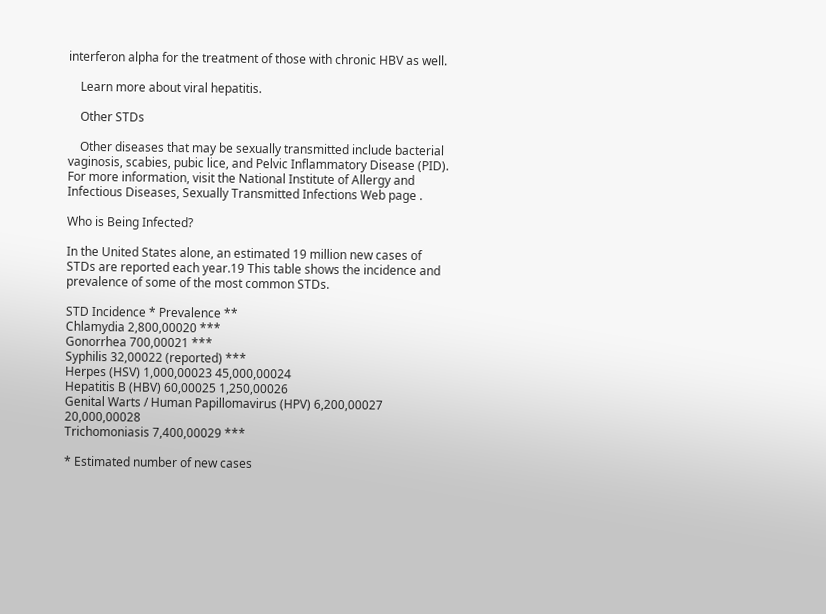interferon alpha for the treatment of those with chronic HBV as well.

    Learn more about viral hepatitis.

    Other STDs

    Other diseases that may be sexually transmitted include bacterial vaginosis, scabies, pubic lice, and Pelvic Inflammatory Disease (PID). For more information, visit the National Institute of Allergy and Infectious Diseases, Sexually Transmitted Infections Web page .

Who is Being Infected?

In the United States alone, an estimated 19 million new cases of STDs are reported each year.19 This table shows the incidence and prevalence of some of the most common STDs.

STD Incidence * Prevalence **
Chlamydia 2,800,00020 ***
Gonorrhea 700,00021 ***
Syphilis 32,00022 (reported) ***
Herpes (HSV) 1,000,00023 45,000,00024
Hepatitis B (HBV) 60,00025 1,250,00026
Genital Warts / Human Papillomavirus (HPV) 6,200,00027 20,000,00028
Trichomoniasis 7,400,00029 ***

* Estimated number of new cases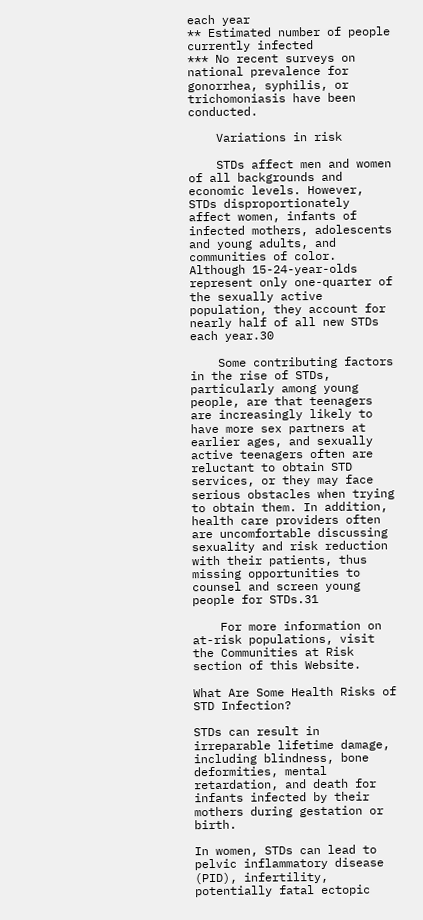each year
** Estimated number of people currently infected
*** No recent surveys on national prevalence for gonorrhea, syphilis, or trichomoniasis have been conducted.

    Variations in risk

    STDs affect men and women of all backgrounds and economic levels. However, STDs disproportionately affect women, infants of infected mothers, adolescents and young adults, and communities of color. Although 15-24-year-olds represent only one-quarter of the sexually active population, they account for nearly half of all new STDs each year.30

    Some contributing factors in the rise of STDs, particularly among young people, are that teenagers are increasingly likely to have more sex partners at earlier ages, and sexually active teenagers often are reluctant to obtain STD services, or they may face serious obstacles when trying to obtain them. In addition, health care providers often are uncomfortable discussing sexuality and risk reduction with their patients, thus missing opportunities to counsel and screen young people for STDs.31

    For more information on at-risk populations, visit the Communities at Risk section of this Website.

What Are Some Health Risks of STD Infection?

STDs can result in irreparable lifetime damage, including blindness, bone deformities, mental retardation, and death for infants infected by their mothers during gestation or birth.

In women, STDs can lead to pelvic inflammatory disease (PID), infertility, potentially fatal ectopic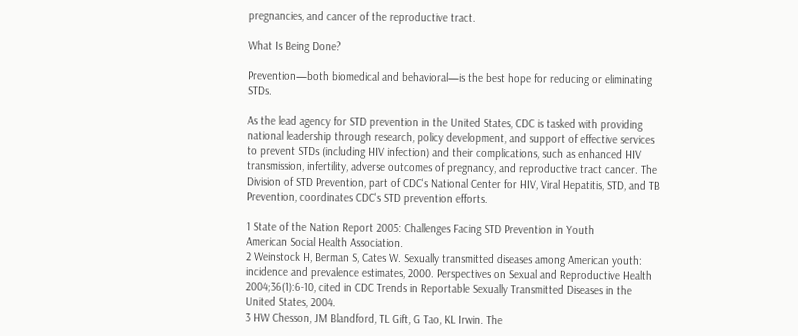pregnancies, and cancer of the reproductive tract.

What Is Being Done?

Prevention—both biomedical and behavioral—is the best hope for reducing or eliminating STDs.

As the lead agency for STD prevention in the United States, CDC is tasked with providing national leadership through research, policy development, and support of effective services to prevent STDs (including HIV infection) and their complications, such as enhanced HIV transmission, infertility, adverse outcomes of pregnancy, and reproductive tract cancer. The Division of STD Prevention, part of CDC's National Center for HIV, Viral Hepatitis, STD, and TB Prevention, coordinates CDC's STD prevention efforts.

1 State of the Nation Report 2005: Challenges Facing STD Prevention in Youth
American Social Health Association.
2 Weinstock H, Berman S, Cates W. Sexually transmitted diseases among American youth: incidence and prevalence estimates, 2000. Perspectives on Sexual and Reproductive Health 2004;36(1):6-10, cited in CDC Trends in Reportable Sexually Transmitted Diseases in the United States, 2004.
3 HW Chesson, JM Blandford, TL Gift, G Tao, KL Irwin. The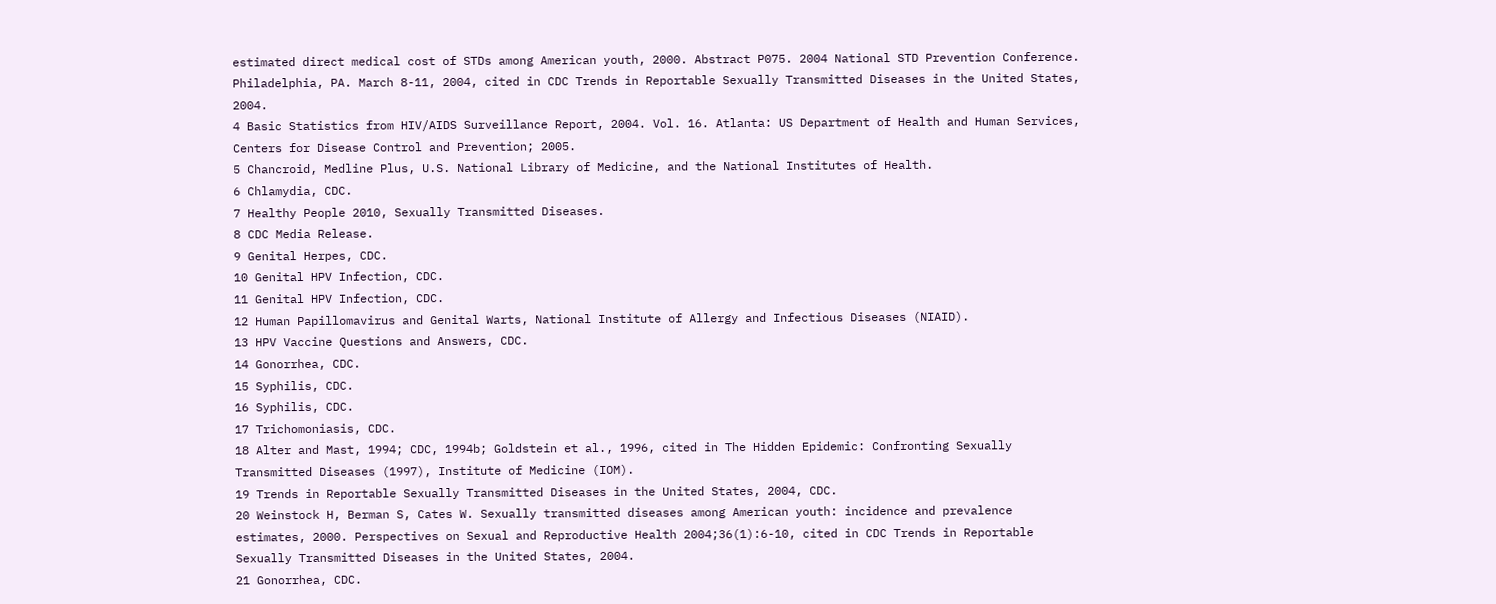estimated direct medical cost of STDs among American youth, 2000. Abstract P075. 2004 National STD Prevention Conference. Philadelphia, PA. March 8-11, 2004, cited in CDC Trends in Reportable Sexually Transmitted Diseases in the United States, 2004.
4 Basic Statistics from HIV/AIDS Surveillance Report, 2004. Vol. 16. Atlanta: US Department of Health and Human Services, Centers for Disease Control and Prevention; 2005.
5 Chancroid, Medline Plus, U.S. National Library of Medicine, and the National Institutes of Health.
6 Chlamydia, CDC.
7 Healthy People 2010, Sexually Transmitted Diseases.
8 CDC Media Release.
9 Genital Herpes, CDC.
10 Genital HPV Infection, CDC.
11 Genital HPV Infection, CDC.
12 Human Papillomavirus and Genital Warts, National Institute of Allergy and Infectious Diseases (NIAID).
13 HPV Vaccine Questions and Answers, CDC.
14 Gonorrhea, CDC.
15 Syphilis, CDC.
16 Syphilis, CDC.
17 Trichomoniasis, CDC.
18 Alter and Mast, 1994; CDC, 1994b; Goldstein et al., 1996, cited in The Hidden Epidemic: Confronting Sexually Transmitted Diseases (1997), Institute of Medicine (IOM).
19 Trends in Reportable Sexually Transmitted Diseases in the United States, 2004, CDC.
20 Weinstock H, Berman S, Cates W. Sexually transmitted diseases among American youth: incidence and prevalence estimates, 2000. Perspectives on Sexual and Reproductive Health 2004;36(1):6-10, cited in CDC Trends in Reportable Sexually Transmitted Diseases in the United States, 2004.
21 Gonorrhea, CDC.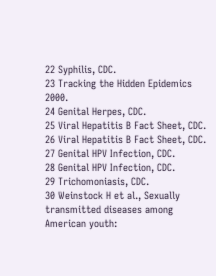22 Syphilis, CDC.
23 Tracking the Hidden Epidemics 2000.
24 Genital Herpes, CDC.
25 Viral Hepatitis B Fact Sheet, CDC.
26 Viral Hepatitis B Fact Sheet, CDC.
27 Genital HPV Infection, CDC.
28 Genital HPV Infection, CDC.
29 Trichomoniasis, CDC.
30 Weinstock H et al., Sexually transmitted diseases among American youth: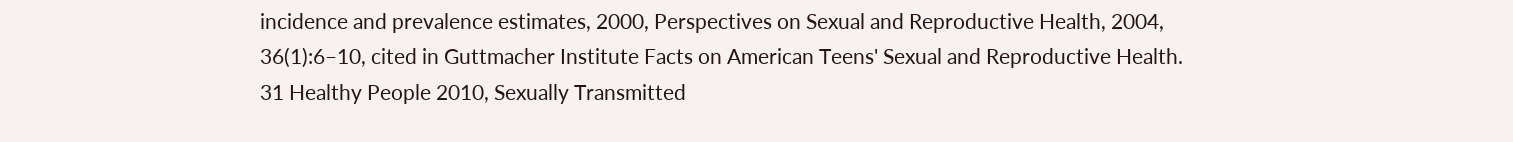incidence and prevalence estimates, 2000, Perspectives on Sexual and Reproductive Health, 2004, 36(1):6–10, cited in Guttmacher Institute Facts on American Teens' Sexual and Reproductive Health.
31 Healthy People 2010, Sexually Transmitted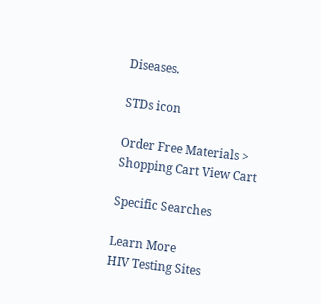Diseases.

STDs icon

Order Free Materials >
Shopping Cart View Cart

Specific Searches

Learn More
HIV Testing Sites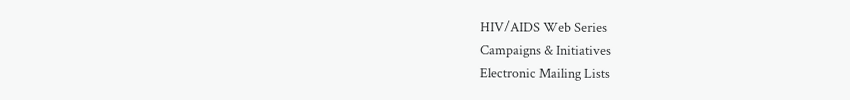HIV/AIDS Web Series
Campaigns & Initiatives
Electronic Mailing Lists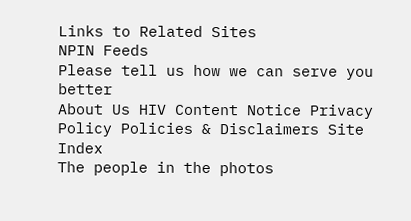Links to Related Sites
NPIN Feeds
Please tell us how we can serve you better
About Us HIV Content Notice Privacy Policy Policies & Disclaimers Site Index
The people in the photos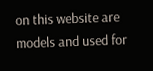on this website are models and used for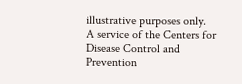illustrative purposes only.
A service of the Centers for Disease Control and Prevention